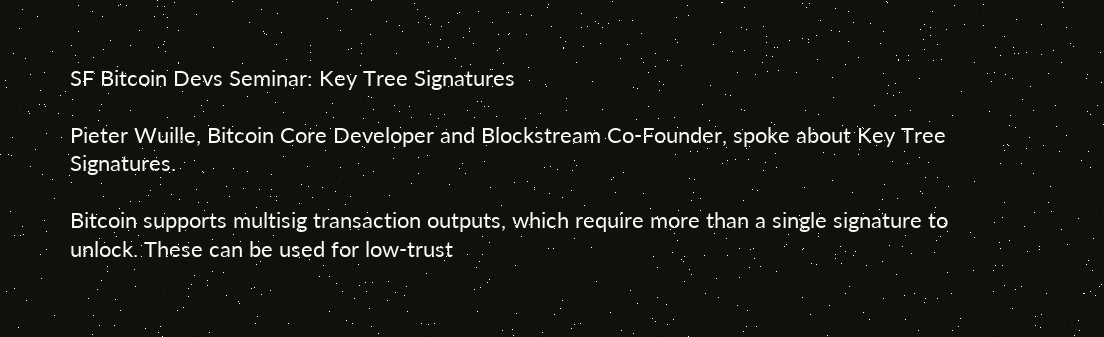SF Bitcoin Devs Seminar: Key Tree Signatures

Pieter Wuille, Bitcoin Core Developer and Blockstream Co-Founder, spoke about Key Tree Signatures.

Bitcoin supports multisig transaction outputs, which require more than a single signature to unlock. These can be used for low-trust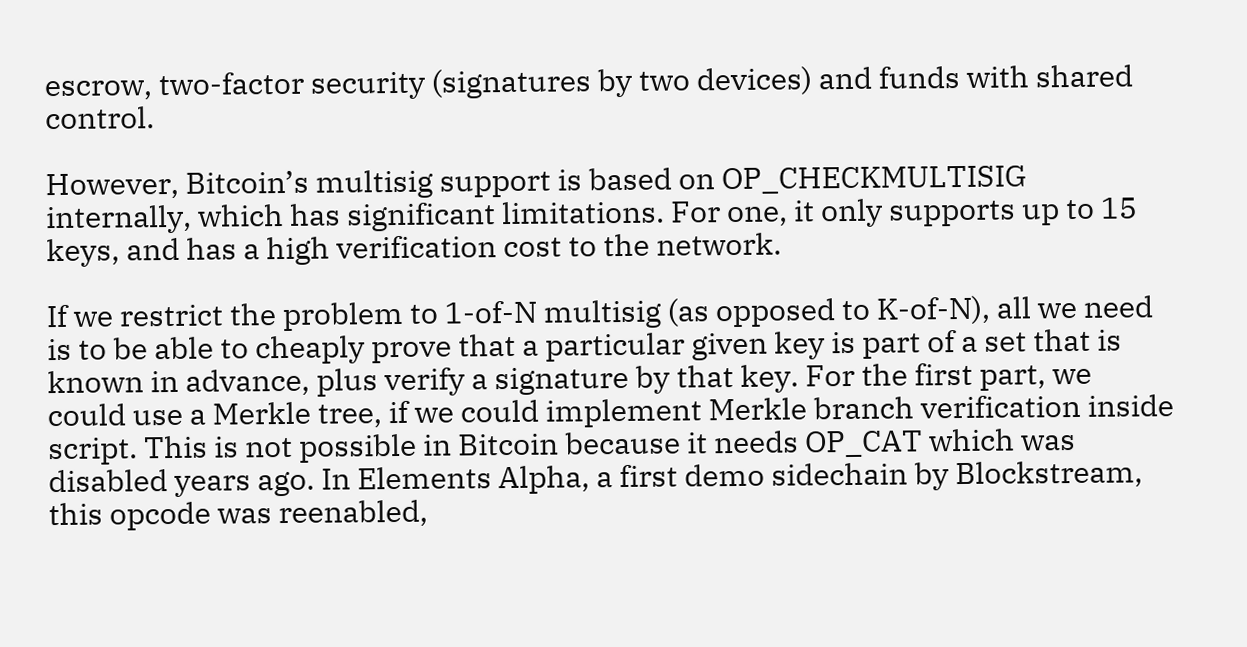escrow, two-factor security (signatures by two devices) and funds with shared control.

However, Bitcoin’s multisig support is based on OP_CHECKMULTISIG internally, which has significant limitations. For one, it only supports up to 15 keys, and has a high verification cost to the network.

If we restrict the problem to 1-of-N multisig (as opposed to K-of-N), all we need is to be able to cheaply prove that a particular given key is part of a set that is known in advance, plus verify a signature by that key. For the first part, we could use a Merkle tree, if we could implement Merkle branch verification inside script. This is not possible in Bitcoin because it needs OP_CAT which was disabled years ago. In Elements Alpha, a first demo sidechain by Blockstream, this opcode was reenabled,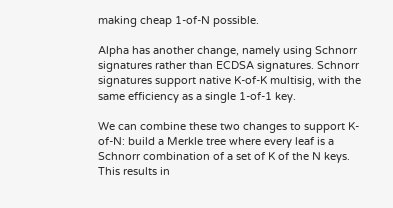making cheap 1-of-N possible.

Alpha has another change, namely using Schnorr signatures rather than ECDSA signatures. Schnorr signatures support native K-of-K multisig, with the same efficiency as a single 1-of-1 key.

We can combine these two changes to support K-of-N: build a Merkle tree where every leaf is a Schnorr combination of a set of K of the N keys. This results in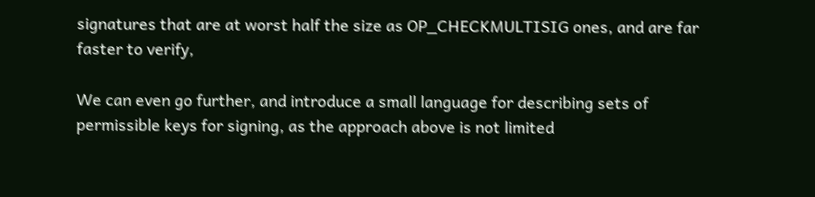signatures that are at worst half the size as OP_CHECKMULTISIG ones, and are far faster to verify,

We can even go further, and introduce a small language for describing sets of permissible keys for signing, as the approach above is not limited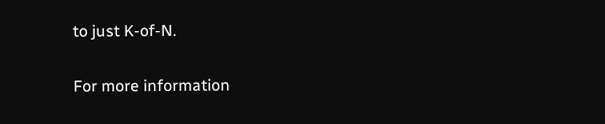to just K-of-N.

For more information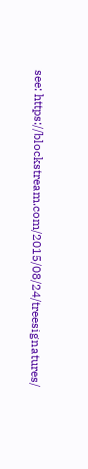see: https://blockstream.com/2015/08/24/treesignatures/